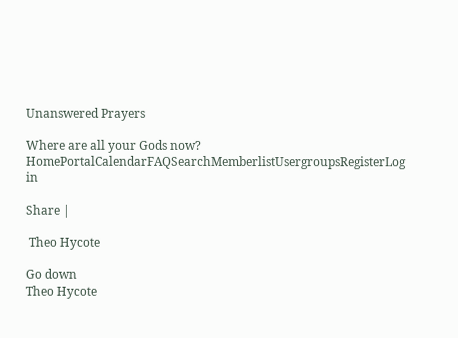Unanswered Prayers

Where are all your Gods now?
HomePortalCalendarFAQSearchMemberlistUsergroupsRegisterLog in

Share |

 Theo Hycote

Go down
Theo Hycote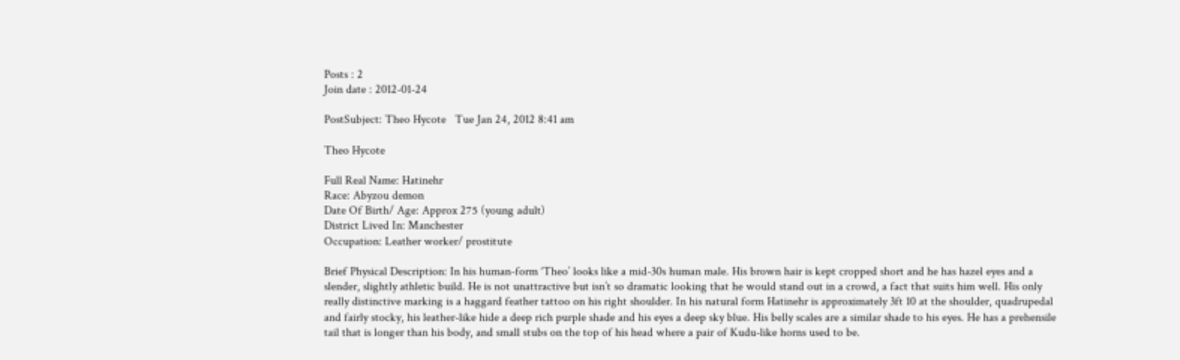Posts : 2
Join date : 2012-01-24

PostSubject: Theo Hycote   Tue Jan 24, 2012 8:41 am

Theo Hycote

Full Real Name: Hatinehr
Race: Abyzou demon
Date Of Birth/ Age: Approx 275 (young adult)
District Lived In: Manchester
Occupation: Leather worker/ prostitute

Brief Physical Description: In his human-form ‘Theo’ looks like a mid-30s human male. His brown hair is kept cropped short and he has hazel eyes and a slender, slightly athletic build. He is not unattractive but isn’t so dramatic looking that he would stand out in a crowd, a fact that suits him well. His only really distinctive marking is a haggard feather tattoo on his right shoulder. In his natural form Hatinehr is approximately 3ft 10 at the shoulder, quadrupedal and fairly stocky, his leather-like hide a deep rich purple shade and his eyes a deep sky blue. His belly scales are a similar shade to his eyes. He has a prehensile tail that is longer than his body, and small stubs on the top of his head where a pair of Kudu-like horns used to be.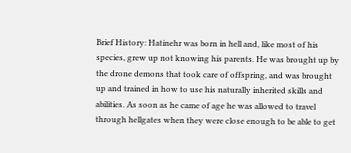Brief History: Hatinehr was born in hell and, like most of his species, grew up not knowing his parents. He was brought up by the drone demons that took care of offspring, and was brought up and trained in how to use his naturally inherited skills and abilities. As soon as he came of age he was allowed to travel through hellgates when they were close enough to be able to get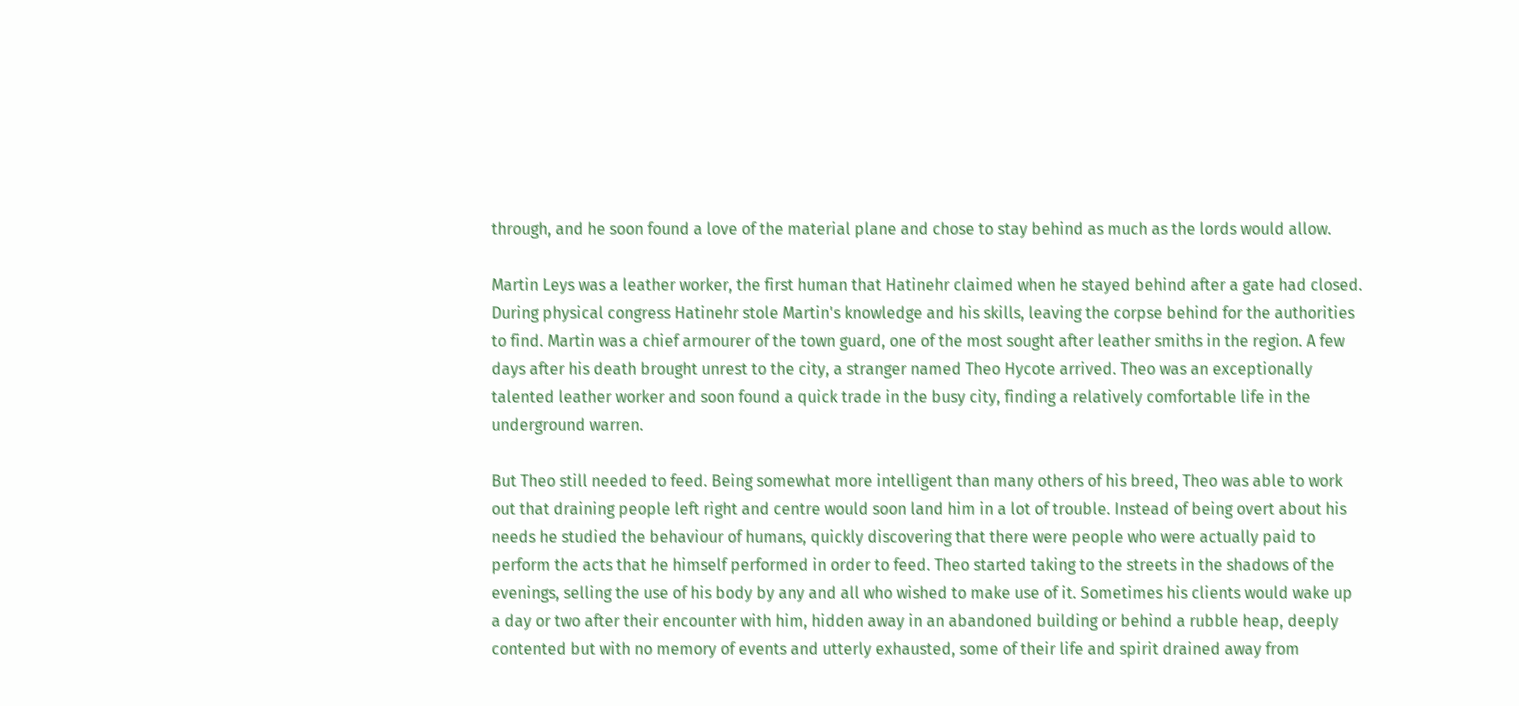through, and he soon found a love of the material plane and chose to stay behind as much as the lords would allow.

Martin Leys was a leather worker, the first human that Hatinehr claimed when he stayed behind after a gate had closed. During physical congress Hatinehr stole Martin's knowledge and his skills, leaving the corpse behind for the authorities to find. Martin was a chief armourer of the town guard, one of the most sought after leather smiths in the region. A few days after his death brought unrest to the city, a stranger named Theo Hycote arrived. Theo was an exceptionally talented leather worker and soon found a quick trade in the busy city, finding a relatively comfortable life in the underground warren.

But Theo still needed to feed. Being somewhat more intelligent than many others of his breed, Theo was able to work out that draining people left right and centre would soon land him in a lot of trouble. Instead of being overt about his needs he studied the behaviour of humans, quickly discovering that there were people who were actually paid to perform the acts that he himself performed in order to feed. Theo started taking to the streets in the shadows of the evenings, selling the use of his body by any and all who wished to make use of it. Sometimes his clients would wake up a day or two after their encounter with him, hidden away in an abandoned building or behind a rubble heap, deeply contented but with no memory of events and utterly exhausted, some of their life and spirit drained away from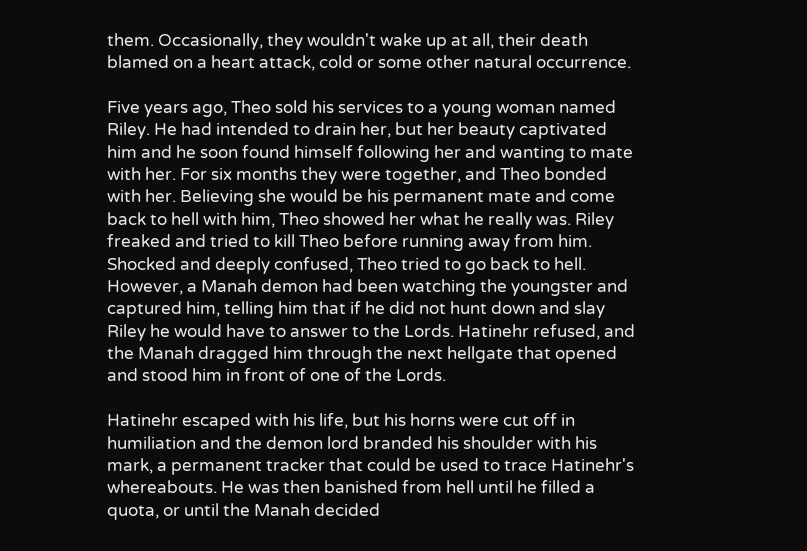them. Occasionally, they wouldn't wake up at all, their death blamed on a heart attack, cold or some other natural occurrence.

Five years ago, Theo sold his services to a young woman named Riley. He had intended to drain her, but her beauty captivated him and he soon found himself following her and wanting to mate with her. For six months they were together, and Theo bonded with her. Believing she would be his permanent mate and come back to hell with him, Theo showed her what he really was. Riley freaked and tried to kill Theo before running away from him. Shocked and deeply confused, Theo tried to go back to hell. However, a Manah demon had been watching the youngster and captured him, telling him that if he did not hunt down and slay Riley he would have to answer to the Lords. Hatinehr refused, and the Manah dragged him through the next hellgate that opened and stood him in front of one of the Lords.

Hatinehr escaped with his life, but his horns were cut off in humiliation and the demon lord branded his shoulder with his mark, a permanent tracker that could be used to trace Hatinehr's whereabouts. He was then banished from hell until he filled a quota, or until the Manah decided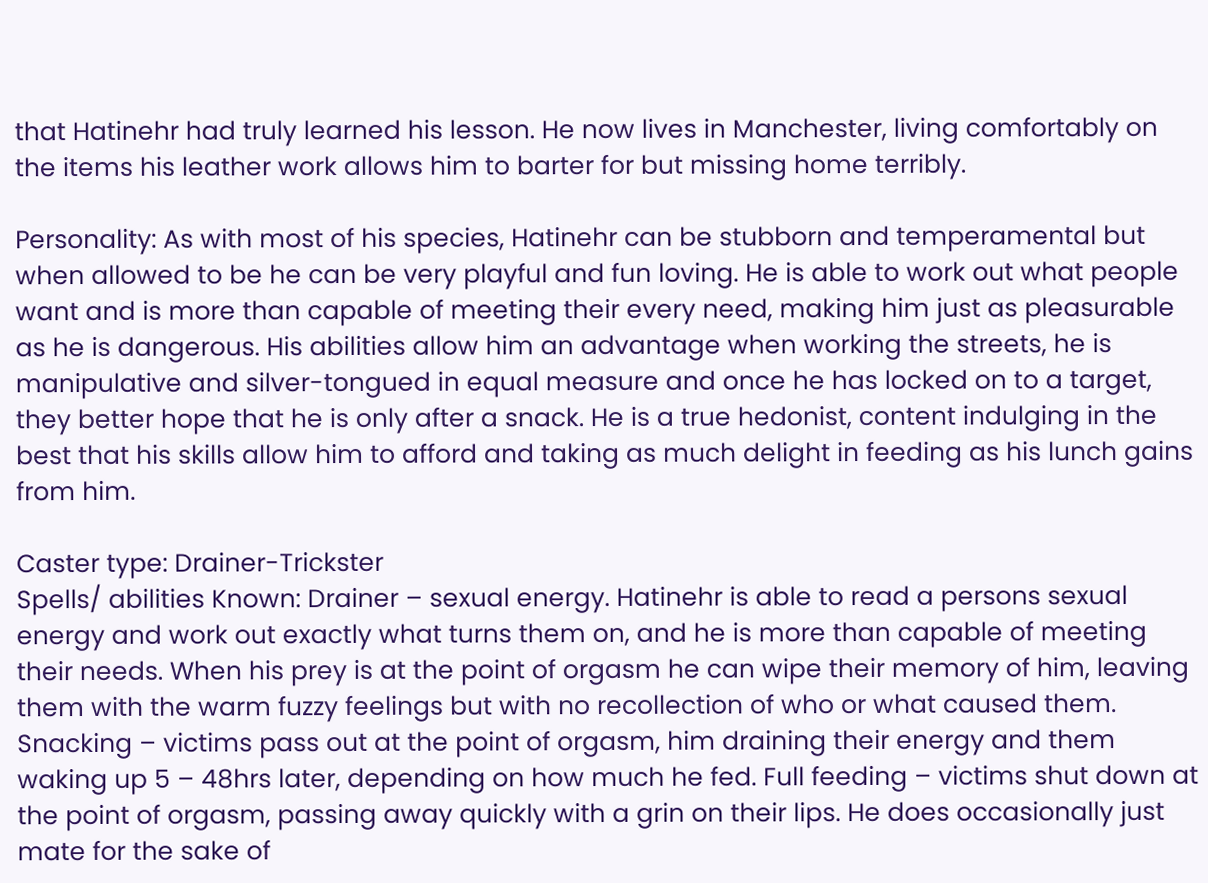that Hatinehr had truly learned his lesson. He now lives in Manchester, living comfortably on the items his leather work allows him to barter for but missing home terribly.

Personality: As with most of his species, Hatinehr can be stubborn and temperamental but when allowed to be he can be very playful and fun loving. He is able to work out what people want and is more than capable of meeting their every need, making him just as pleasurable as he is dangerous. His abilities allow him an advantage when working the streets, he is manipulative and silver-tongued in equal measure and once he has locked on to a target, they better hope that he is only after a snack. He is a true hedonist, content indulging in the best that his skills allow him to afford and taking as much delight in feeding as his lunch gains from him.

Caster type: Drainer-Trickster
Spells/ abilities Known: Drainer – sexual energy. Hatinehr is able to read a persons sexual energy and work out exactly what turns them on, and he is more than capable of meeting their needs. When his prey is at the point of orgasm he can wipe their memory of him, leaving them with the warm fuzzy feelings but with no recollection of who or what caused them. Snacking – victims pass out at the point of orgasm, him draining their energy and them waking up 5 – 48hrs later, depending on how much he fed. Full feeding – victims shut down at the point of orgasm, passing away quickly with a grin on their lips. He does occasionally just mate for the sake of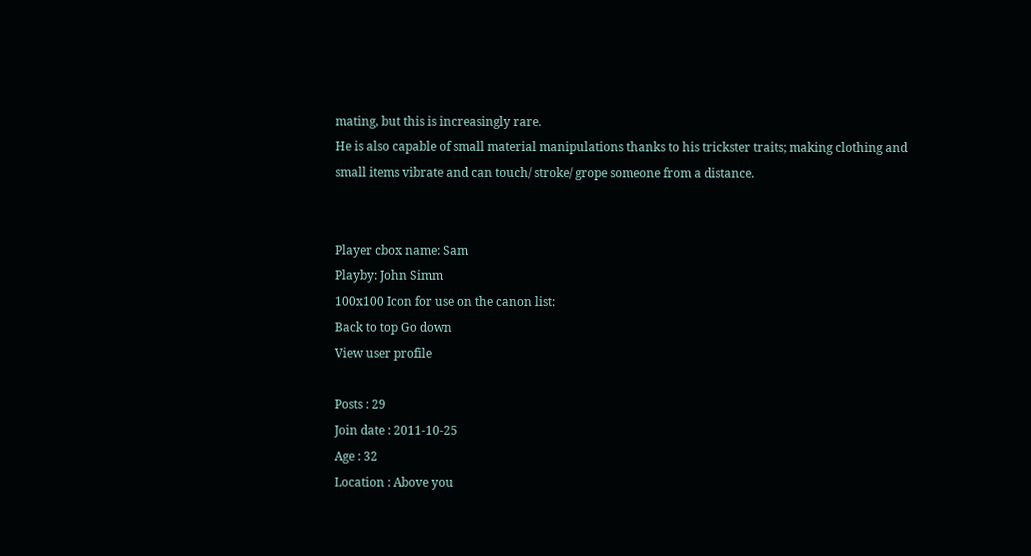mating, but this is increasingly rare.
He is also capable of small material manipulations thanks to his trickster traits; making clothing and small items vibrate and can touch/ stroke/ grope someone from a distance.


Player cbox name: Sam
Playby: John Simm
100x100 Icon for use on the canon list:
Back to top Go down
View user profile

Posts : 29
Join date : 2011-10-25
Age : 32
Location : Above you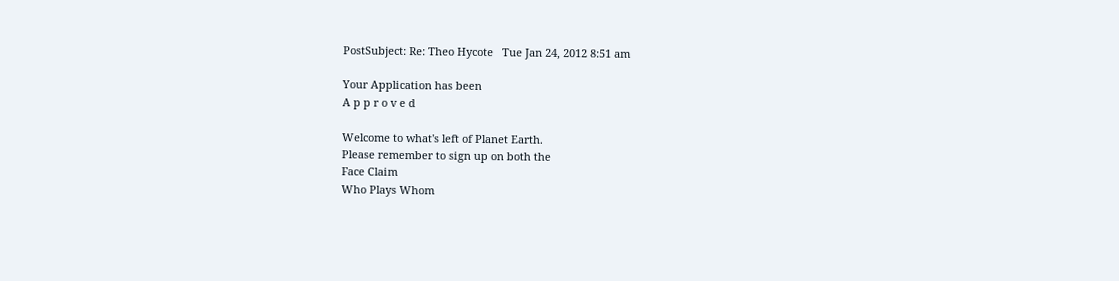PostSubject: Re: Theo Hycote   Tue Jan 24, 2012 8:51 am

Your Application has been
A p p r o v e d

Welcome to what's left of Planet Earth.
Please remember to sign up on both the
Face Claim
Who Plays Whom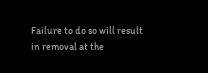Failure to do so will result in removal at the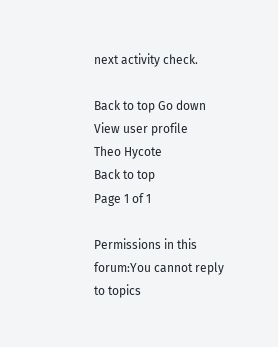next activity check.

Back to top Go down
View user profile
Theo Hycote
Back to top
Page 1 of 1

Permissions in this forum:You cannot reply to topics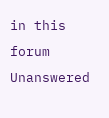in this forum
Unanswered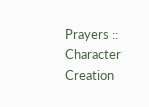Prayers :: Character Creation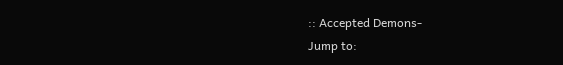:: Accepted Demons-
Jump to: